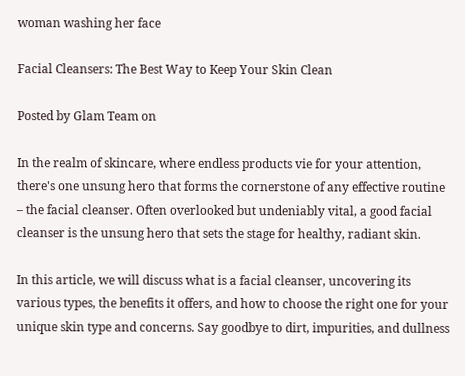woman washing her face

Facial Cleansers: The Best Way to Keep Your Skin Clean

Posted by Glam Team on

In the realm of skincare, where endless products vie for your attention, there's one unsung hero that forms the cornerstone of any effective routine – the facial cleanser. Often overlooked but undeniably vital, a good facial cleanser is the unsung hero that sets the stage for healthy, radiant skin.

In this article, we will discuss what is a facial cleanser, uncovering its various types, the benefits it offers, and how to choose the right one for your unique skin type and concerns. Say goodbye to dirt, impurities, and dullness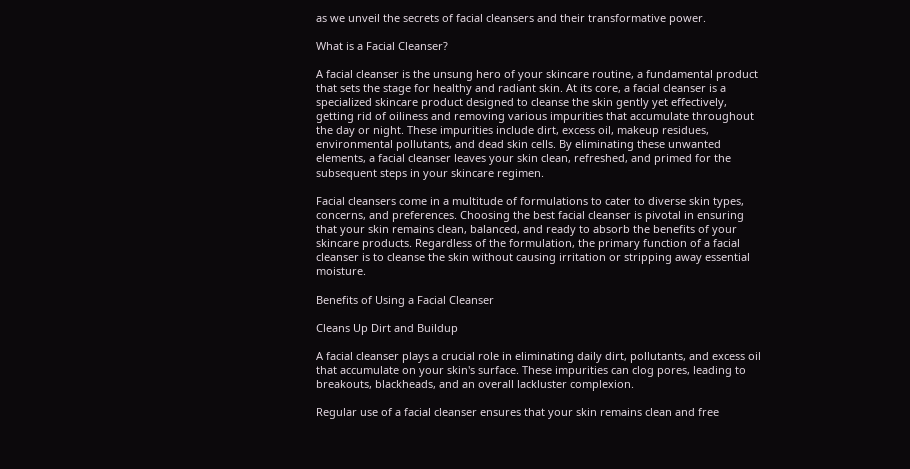as we unveil the secrets of facial cleansers and their transformative power.

What is a Facial Cleanser?

A facial cleanser is the unsung hero of your skincare routine, a fundamental product that sets the stage for healthy and radiant skin. At its core, a facial cleanser is a specialized skincare product designed to cleanse the skin gently yet effectively, getting rid of oiliness and removing various impurities that accumulate throughout the day or night. These impurities include dirt, excess oil, makeup residues, environmental pollutants, and dead skin cells. By eliminating these unwanted elements, a facial cleanser leaves your skin clean, refreshed, and primed for the subsequent steps in your skincare regimen.

Facial cleansers come in a multitude of formulations to cater to diverse skin types, concerns, and preferences. Choosing the best facial cleanser is pivotal in ensuring that your skin remains clean, balanced, and ready to absorb the benefits of your skincare products. Regardless of the formulation, the primary function of a facial cleanser is to cleanse the skin without causing irritation or stripping away essential moisture.

Benefits of Using a Facial Cleanser

Cleans Up Dirt and Buildup

A facial cleanser plays a crucial role in eliminating daily dirt, pollutants, and excess oil that accumulate on your skin's surface. These impurities can clog pores, leading to breakouts, blackheads, and an overall lackluster complexion.

Regular use of a facial cleanser ensures that your skin remains clean and free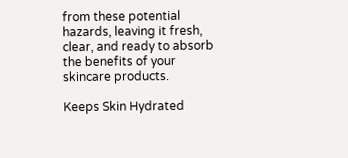from these potential hazards, leaving it fresh, clear, and ready to absorb the benefits of your skincare products.

Keeps Skin Hydrated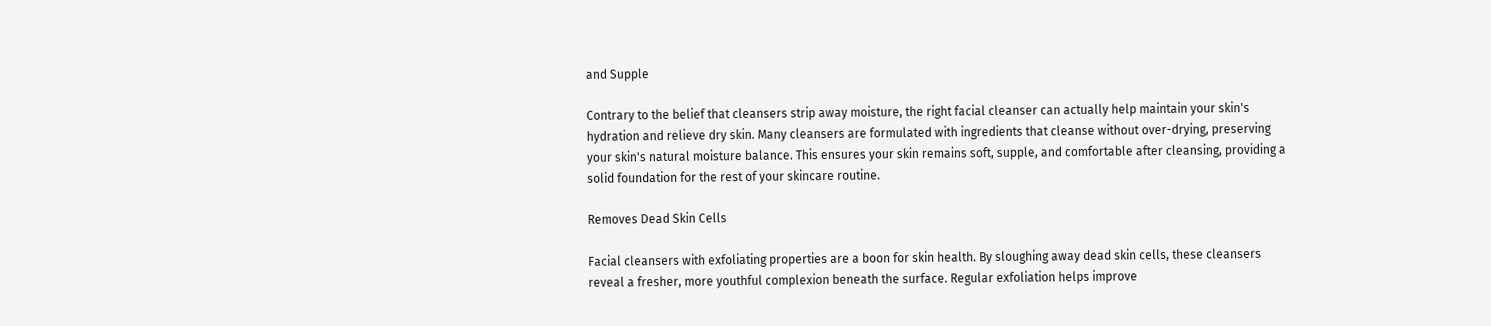and Supple

Contrary to the belief that cleansers strip away moisture, the right facial cleanser can actually help maintain your skin's hydration and relieve dry skin. Many cleansers are formulated with ingredients that cleanse without over-drying, preserving your skin's natural moisture balance. This ensures your skin remains soft, supple, and comfortable after cleansing, providing a solid foundation for the rest of your skincare routine.

Removes Dead Skin Cells

Facial cleansers with exfoliating properties are a boon for skin health. By sloughing away dead skin cells, these cleansers reveal a fresher, more youthful complexion beneath the surface. Regular exfoliation helps improve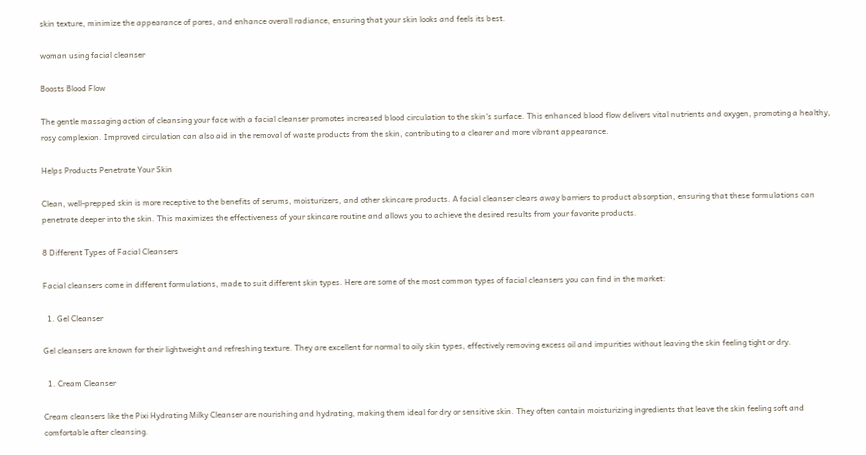skin texture, minimize the appearance of pores, and enhance overall radiance, ensuring that your skin looks and feels its best.

woman using facial cleanser

Boosts Blood Flow

The gentle massaging action of cleansing your face with a facial cleanser promotes increased blood circulation to the skin's surface. This enhanced blood flow delivers vital nutrients and oxygen, promoting a healthy, rosy complexion. Improved circulation can also aid in the removal of waste products from the skin, contributing to a clearer and more vibrant appearance.

Helps Products Penetrate Your Skin

Clean, well-prepped skin is more receptive to the benefits of serums, moisturizers, and other skincare products. A facial cleanser clears away barriers to product absorption, ensuring that these formulations can penetrate deeper into the skin. This maximizes the effectiveness of your skincare routine and allows you to achieve the desired results from your favorite products.

8 Different Types of Facial Cleansers

Facial cleansers come in different formulations, made to suit different skin types. Here are some of the most common types of facial cleansers you can find in the market:

  1. Gel Cleanser

Gel cleansers are known for their lightweight and refreshing texture. They are excellent for normal to oily skin types, effectively removing excess oil and impurities without leaving the skin feeling tight or dry.

  1. Cream Cleanser

Cream cleansers like the Pixi Hydrating Milky Cleanser are nourishing and hydrating, making them ideal for dry or sensitive skin. They often contain moisturizing ingredients that leave the skin feeling soft and comfortable after cleansing.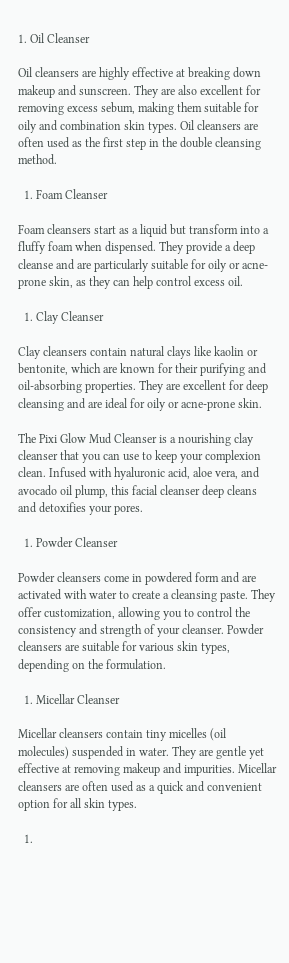1. Oil Cleanser

Oil cleansers are highly effective at breaking down makeup and sunscreen. They are also excellent for removing excess sebum, making them suitable for oily and combination skin types. Oil cleansers are often used as the first step in the double cleansing method.

  1. Foam Cleanser

Foam cleansers start as a liquid but transform into a fluffy foam when dispensed. They provide a deep cleanse and are particularly suitable for oily or acne-prone skin, as they can help control excess oil.

  1. Clay Cleanser

Clay cleansers contain natural clays like kaolin or bentonite, which are known for their purifying and oil-absorbing properties. They are excellent for deep cleansing and are ideal for oily or acne-prone skin.

The Pixi Glow Mud Cleanser is a nourishing clay cleanser that you can use to keep your complexion clean. Infused with hyaluronic acid, aloe vera, and avocado oil plump, this facial cleanser deep cleans and detoxifies your pores.

  1. Powder Cleanser

Powder cleansers come in powdered form and are activated with water to create a cleansing paste. They offer customization, allowing you to control the consistency and strength of your cleanser. Powder cleansers are suitable for various skin types, depending on the formulation.

  1. Micellar Cleanser

Micellar cleansers contain tiny micelles (oil molecules) suspended in water. They are gentle yet effective at removing makeup and impurities. Micellar cleansers are often used as a quick and convenient option for all skin types.

  1.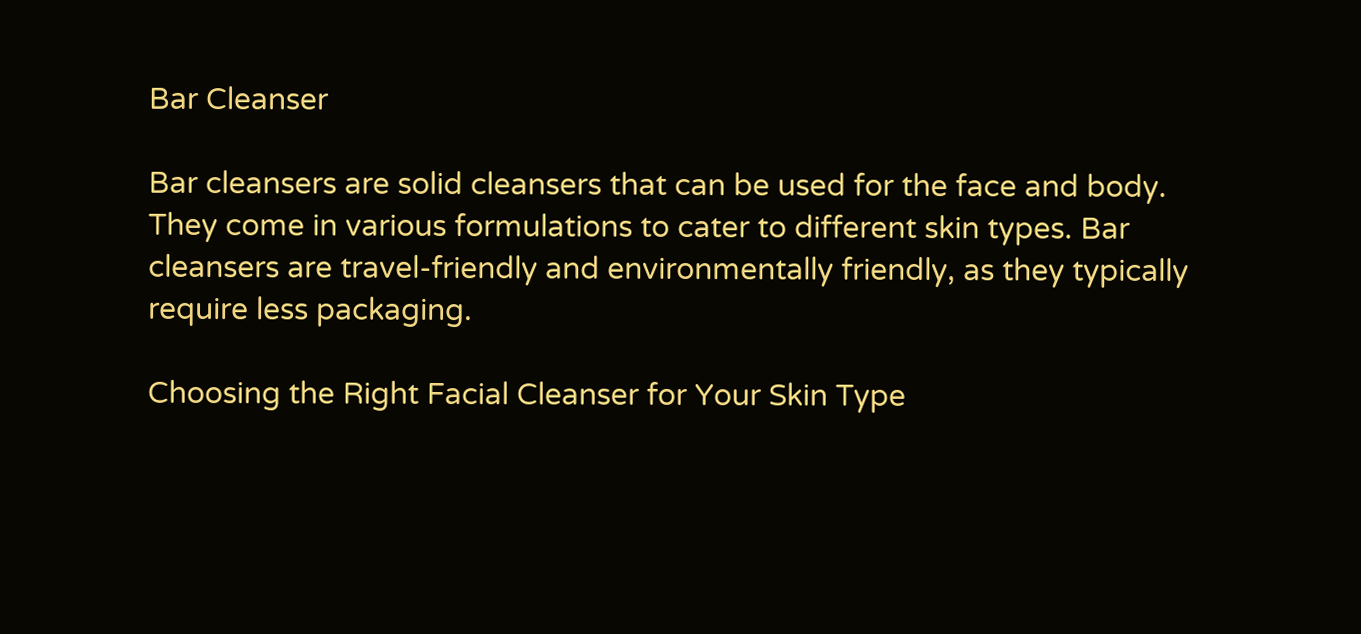Bar Cleanser

Bar cleansers are solid cleansers that can be used for the face and body. They come in various formulations to cater to different skin types. Bar cleansers are travel-friendly and environmentally friendly, as they typically require less packaging.

Choosing the Right Facial Cleanser for Your Skin Type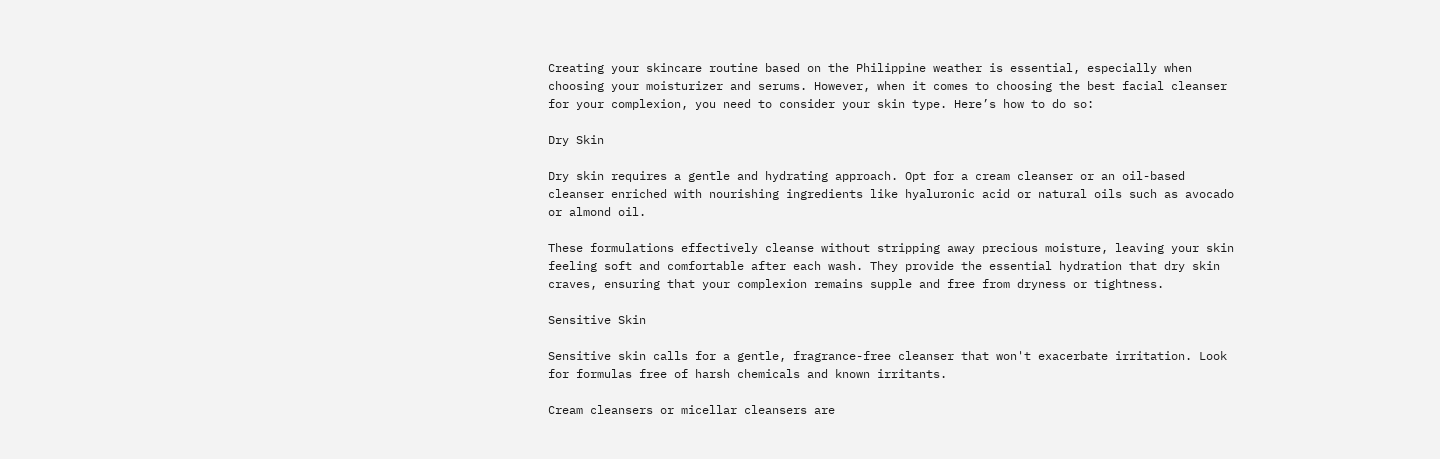Creating your skincare routine based on the Philippine weather is essential, especially when choosing your moisturizer and serums. However, when it comes to choosing the best facial cleanser for your complexion, you need to consider your skin type. Here’s how to do so:

Dry Skin

Dry skin requires a gentle and hydrating approach. Opt for a cream cleanser or an oil-based cleanser enriched with nourishing ingredients like hyaluronic acid or natural oils such as avocado or almond oil.

These formulations effectively cleanse without stripping away precious moisture, leaving your skin feeling soft and comfortable after each wash. They provide the essential hydration that dry skin craves, ensuring that your complexion remains supple and free from dryness or tightness.

Sensitive Skin

Sensitive skin calls for a gentle, fragrance-free cleanser that won't exacerbate irritation. Look for formulas free of harsh chemicals and known irritants.

Cream cleansers or micellar cleansers are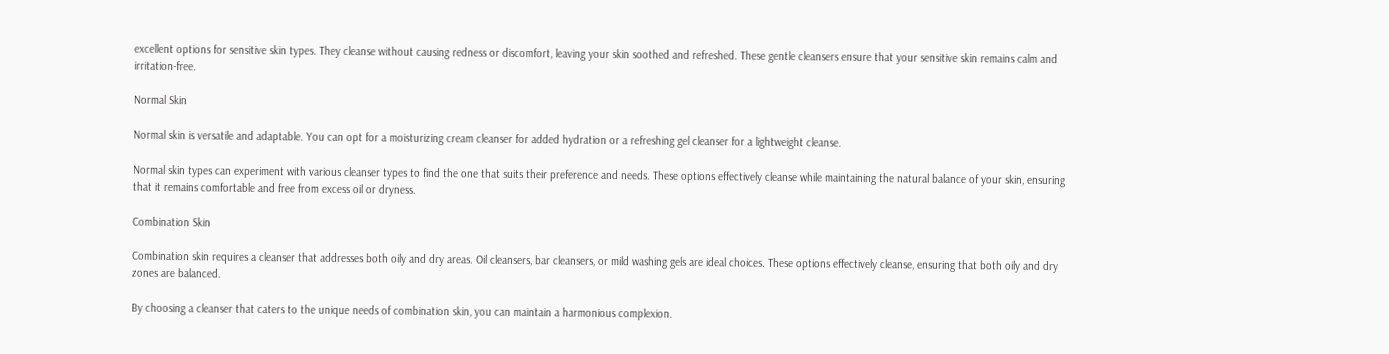excellent options for sensitive skin types. They cleanse without causing redness or discomfort, leaving your skin soothed and refreshed. These gentle cleansers ensure that your sensitive skin remains calm and irritation-free.

Normal Skin

Normal skin is versatile and adaptable. You can opt for a moisturizing cream cleanser for added hydration or a refreshing gel cleanser for a lightweight cleanse.

Normal skin types can experiment with various cleanser types to find the one that suits their preference and needs. These options effectively cleanse while maintaining the natural balance of your skin, ensuring that it remains comfortable and free from excess oil or dryness.

Combination Skin

Combination skin requires a cleanser that addresses both oily and dry areas. Oil cleansers, bar cleansers, or mild washing gels are ideal choices. These options effectively cleanse, ensuring that both oily and dry zones are balanced.

By choosing a cleanser that caters to the unique needs of combination skin, you can maintain a harmonious complexion.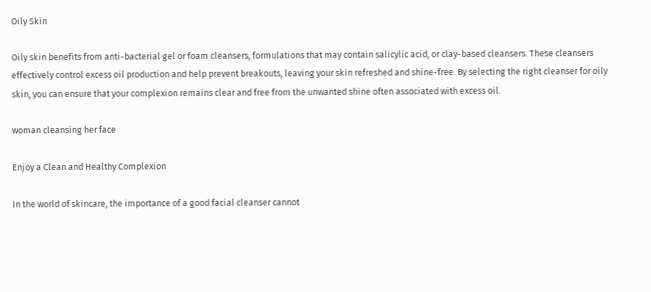Oily Skin

Oily skin benefits from anti-bacterial gel or foam cleansers, formulations that may contain salicylic acid, or clay-based cleansers. These cleansers effectively control excess oil production and help prevent breakouts, leaving your skin refreshed and shine-free. By selecting the right cleanser for oily skin, you can ensure that your complexion remains clear and free from the unwanted shine often associated with excess oil.

woman cleansing her face

Enjoy a Clean and Healthy Complexion

In the world of skincare, the importance of a good facial cleanser cannot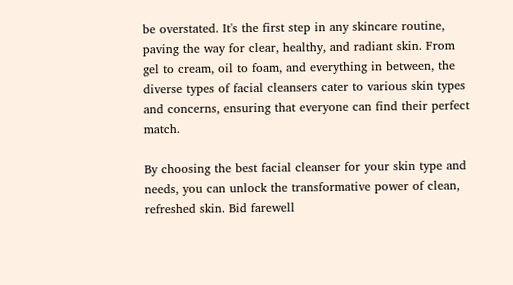be overstated. It's the first step in any skincare routine, paving the way for clear, healthy, and radiant skin. From gel to cream, oil to foam, and everything in between, the diverse types of facial cleansers cater to various skin types and concerns, ensuring that everyone can find their perfect match.

By choosing the best facial cleanser for your skin type and needs, you can unlock the transformative power of clean, refreshed skin. Bid farewell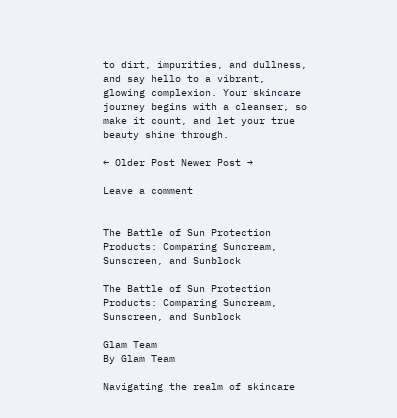to dirt, impurities, and dullness, and say hello to a vibrant, glowing complexion. Your skincare journey begins with a cleanser, so make it count, and let your true beauty shine through.

← Older Post Newer Post →

Leave a comment


The Battle of Sun Protection Products: Comparing Suncream, Sunscreen, and Sunblock

The Battle of Sun Protection Products: Comparing Suncream, Sunscreen, and Sunblock

Glam Team
By Glam Team

Navigating the realm of skincare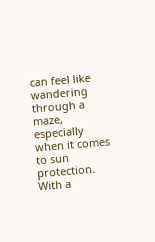can feel like wandering through a maze, especially when it comes to sun protection. With a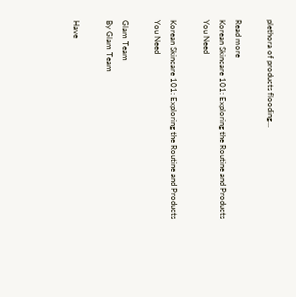plethora of products flooding...

Read more
Korean Skincare 101: Exploring the Routine and Products You Need

Korean Skincare 101: Exploring the Routine and Products You Need

Glam Team
By Glam Team

Have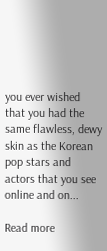you ever wished that you had the same flawless, dewy skin as the Korean pop stars and actors that you see online and on...

Read more